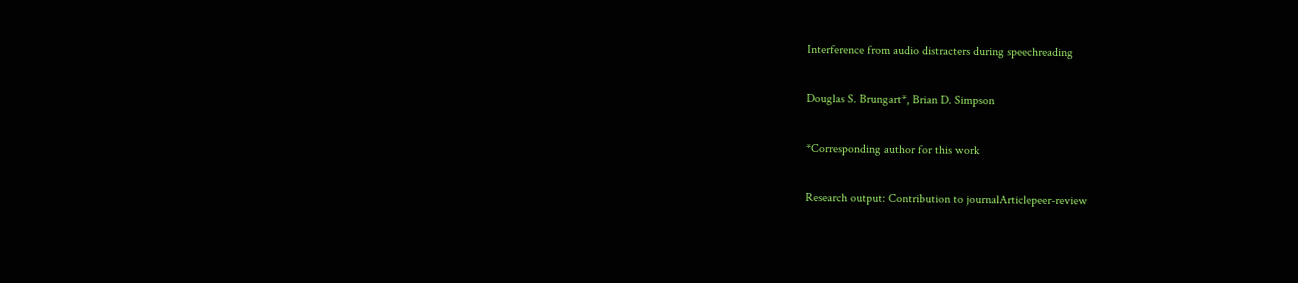Interference from audio distracters during speechreading

Douglas S. Brungart*, Brian D. Simpson

*Corresponding author for this work

Research output: Contribution to journalArticlepeer-review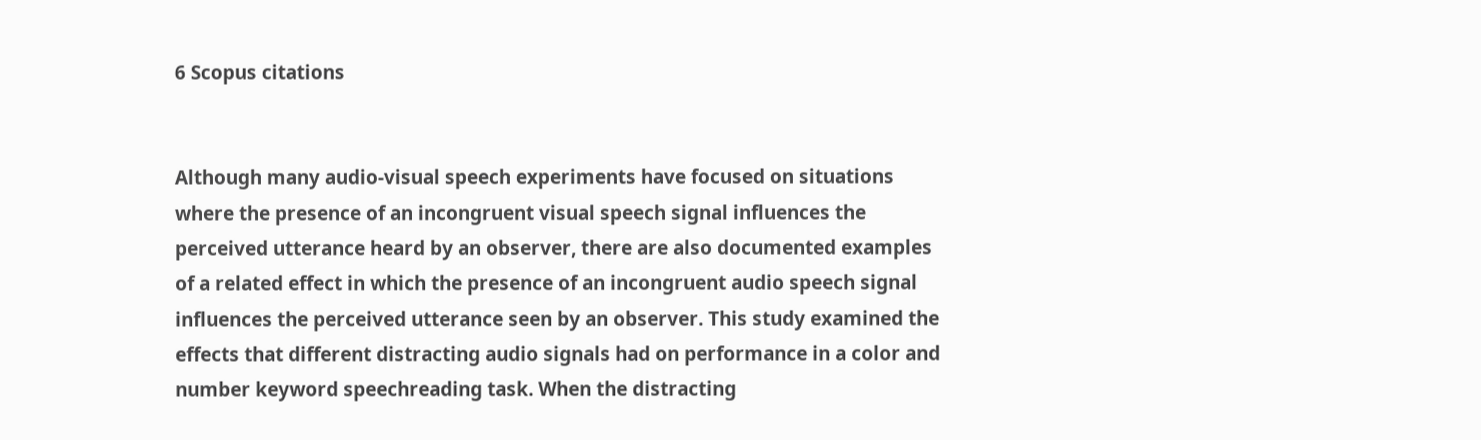6 Scopus citations


Although many audio-visual speech experiments have focused on situations where the presence of an incongruent visual speech signal influences the perceived utterance heard by an observer, there are also documented examples of a related effect in which the presence of an incongruent audio speech signal influences the perceived utterance seen by an observer. This study examined the effects that different distracting audio signals had on performance in a color and number keyword speechreading task. When the distracting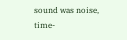sound was noise, time-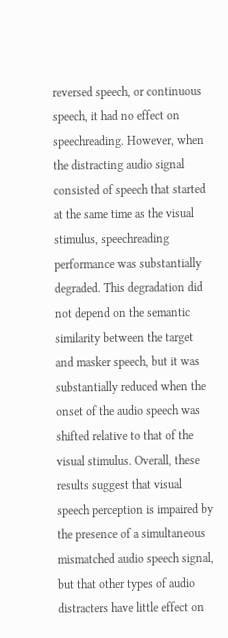reversed speech, or continuous speech, it had no effect on speechreading. However, when the distracting audio signal consisted of speech that started at the same time as the visual stimulus, speechreading performance was substantially degraded. This degradation did not depend on the semantic similarity between the target and masker speech, but it was substantially reduced when the onset of the audio speech was shifted relative to that of the visual stimulus. Overall, these results suggest that visual speech perception is impaired by the presence of a simultaneous mismatched audio speech signal, but that other types of audio distracters have little effect on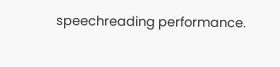speechreading performance.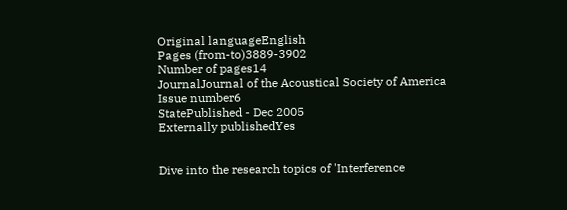Original languageEnglish
Pages (from-to)3889-3902
Number of pages14
JournalJournal of the Acoustical Society of America
Issue number6
StatePublished - Dec 2005
Externally publishedYes


Dive into the research topics of 'Interference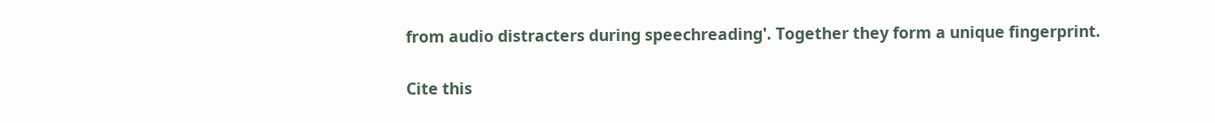from audio distracters during speechreading'. Together they form a unique fingerprint.

Cite this